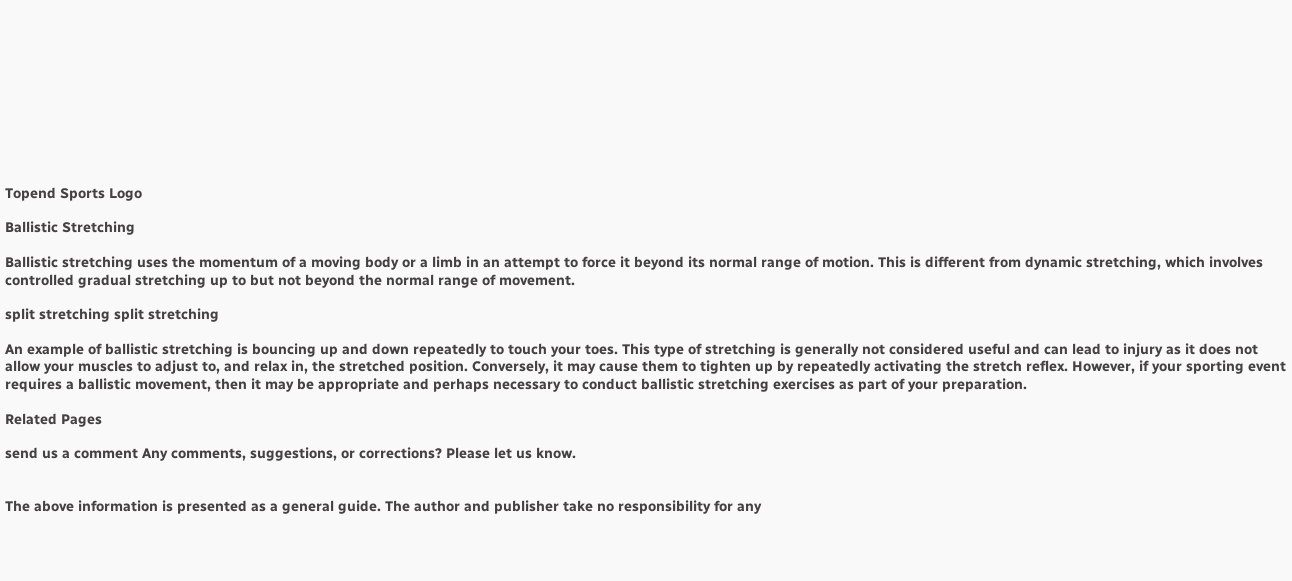Topend Sports Logo

Ballistic Stretching

Ballistic stretching uses the momentum of a moving body or a limb in an attempt to force it beyond its normal range of motion. This is different from dynamic stretching, which involves controlled gradual stretching up to but not beyond the normal range of movement.

split stretching split stretching

An example of ballistic stretching is bouncing up and down repeatedly to touch your toes. This type of stretching is generally not considered useful and can lead to injury as it does not allow your muscles to adjust to, and relax in, the stretched position. Conversely, it may cause them to tighten up by repeatedly activating the stretch reflex. However, if your sporting event requires a ballistic movement, then it may be appropriate and perhaps necessary to conduct ballistic stretching exercises as part of your preparation.

Related Pages

send us a comment Any comments, suggestions, or corrections? Please let us know.


The above information is presented as a general guide. The author and publisher take no responsibility for any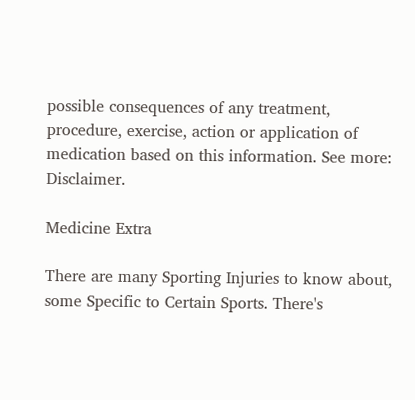possible consequences of any treatment, procedure, exercise, action or application of medication based on this information. See more: Disclaimer.

Medicine Extra

There are many Sporting Injuries to know about, some Specific to Certain Sports. There's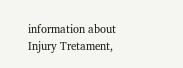information about Injury Tretament,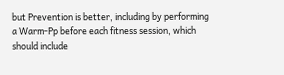but Prevention is better, including by performing a Warm-Pp before each fitness session, which should include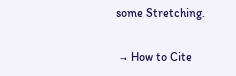some Stretching.

 → How to Cite